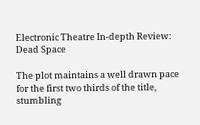Electronic Theatre In-depth Review: Dead Space

The plot maintains a well drawn pace for the first two thirds of the title, stumbling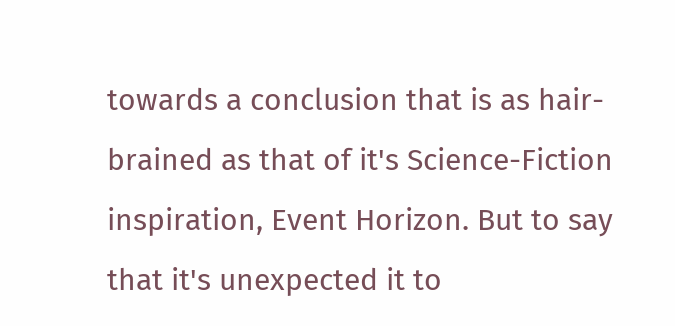towards a conclusion that is as hair-brained as that of it's Science-Fiction inspiration, Event Horizon. But to say that it's unexpected it to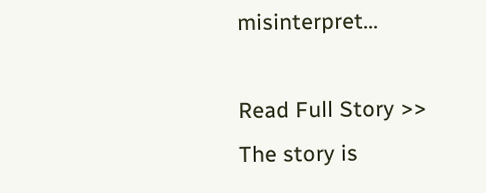misinterpret...

Read Full Story >>
The story is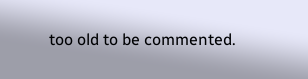too old to be commented.